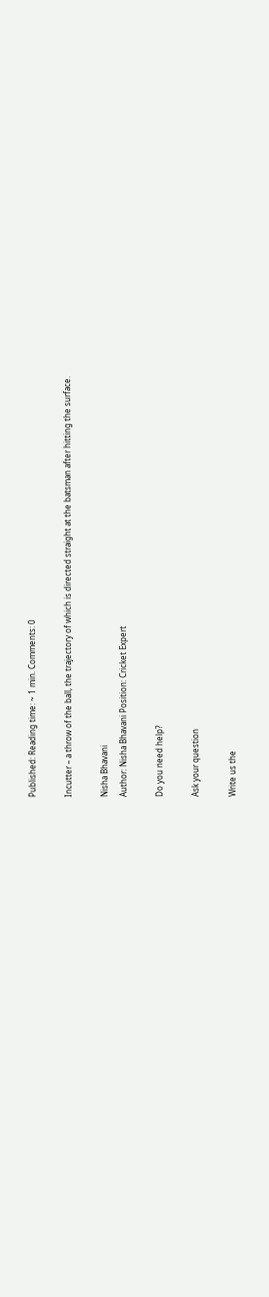Published: Reading time: ~ 1 min. Comments: 0

Incutter – a throw of the ball, the trajectory of which is directed straight at the batsman after hitting the surface.

Nisha Bhavani
Author: Nisha Bhavani Position: Cricket Expert

Do you need help?

Ask your question

Write us the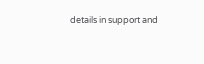details in support and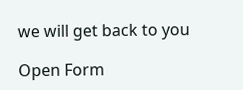we will get back to you

Open Form